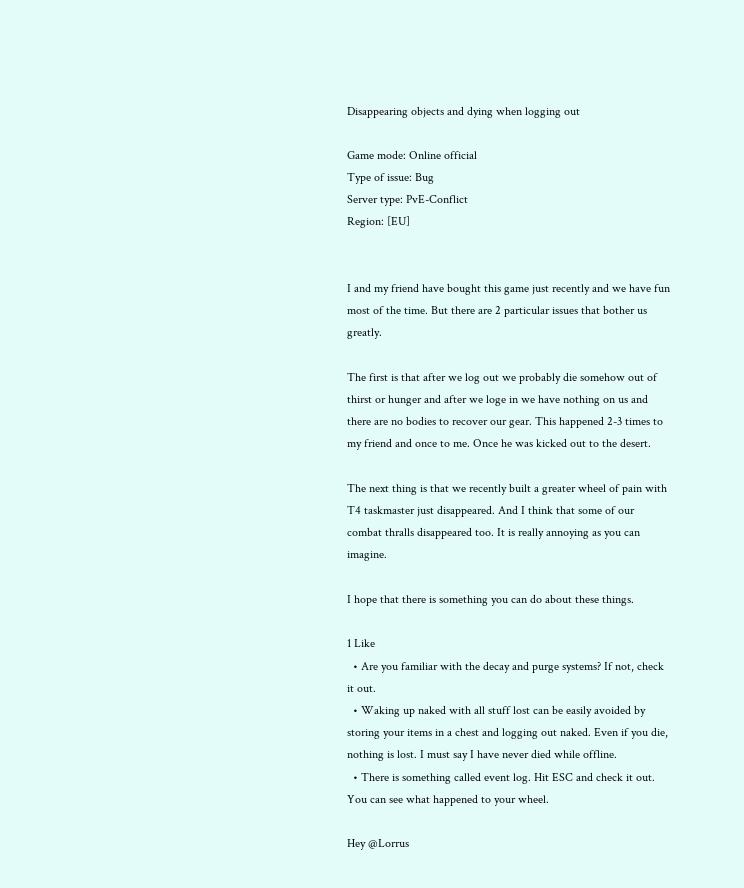Disappearing objects and dying when logging out

Game mode: Online official
Type of issue: Bug
Server type: PvE-Conflict
Region: [EU]


I and my friend have bought this game just recently and we have fun most of the time. But there are 2 particular issues that bother us greatly.

The first is that after we log out we probably die somehow out of thirst or hunger and after we loge in we have nothing on us and there are no bodies to recover our gear. This happened 2-3 times to my friend and once to me. Once he was kicked out to the desert.

The next thing is that we recently built a greater wheel of pain with T4 taskmaster just disappeared. And I think that some of our combat thralls disappeared too. It is really annoying as you can imagine.

I hope that there is something you can do about these things.

1 Like
  • Are you familiar with the decay and purge systems? If not, check it out.
  • Waking up naked with all stuff lost can be easily avoided by storing your items in a chest and logging out naked. Even if you die, nothing is lost. I must say I have never died while offline.
  • There is something called event log. Hit ESC and check it out. You can see what happened to your wheel.

Hey @Lorrus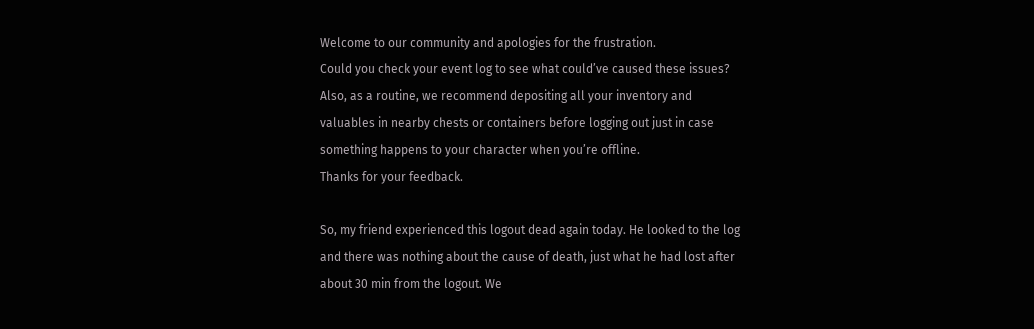Welcome to our community and apologies for the frustration.
Could you check your event log to see what could’ve caused these issues?
Also, as a routine, we recommend depositing all your inventory and valuables in nearby chests or containers before logging out just in case something happens to your character when you’re offline.
Thanks for your feedback.

So, my friend experienced this logout dead again today. He looked to the log and there was nothing about the cause of death, just what he had lost after about 30 min from the logout. We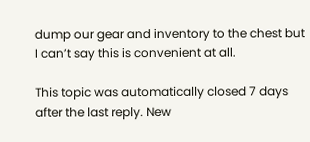dump our gear and inventory to the chest but I can’t say this is convenient at all.

This topic was automatically closed 7 days after the last reply. New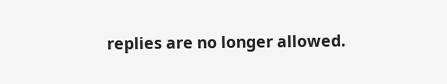replies are no longer allowed.